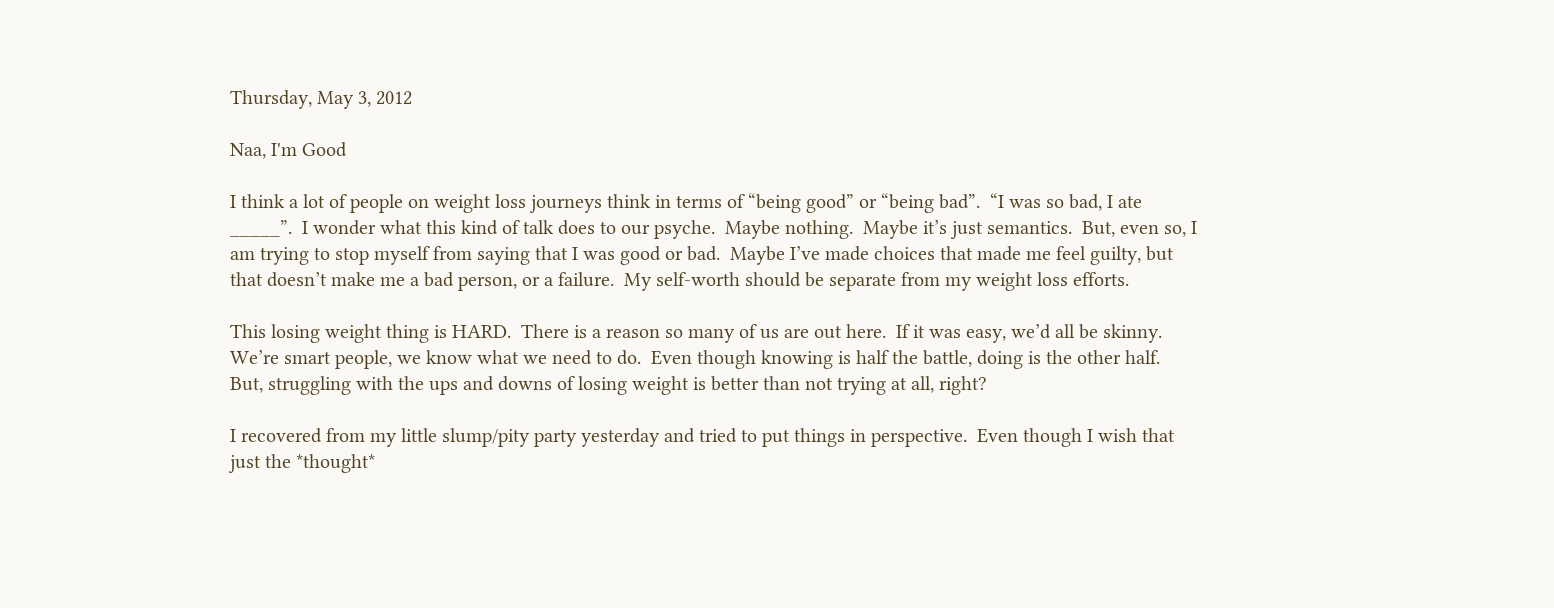Thursday, May 3, 2012

Naa, I'm Good

I think a lot of people on weight loss journeys think in terms of “being good” or “being bad”.  “I was so bad, I ate _____”.  I wonder what this kind of talk does to our psyche.  Maybe nothing.  Maybe it’s just semantics.  But, even so, I am trying to stop myself from saying that I was good or bad.  Maybe I’ve made choices that made me feel guilty, but that doesn’t make me a bad person, or a failure.  My self-worth should be separate from my weight loss efforts.

This losing weight thing is HARD.  There is a reason so many of us are out here.  If it was easy, we’d all be skinny.  We’re smart people, we know what we need to do.  Even though knowing is half the battle, doing is the other half.  But, struggling with the ups and downs of losing weight is better than not trying at all, right?

I recovered from my little slump/pity party yesterday and tried to put things in perspective.  Even though I wish that just the *thought*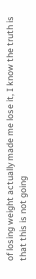of losing weight actually made me lose it, I know the truth is that this is not going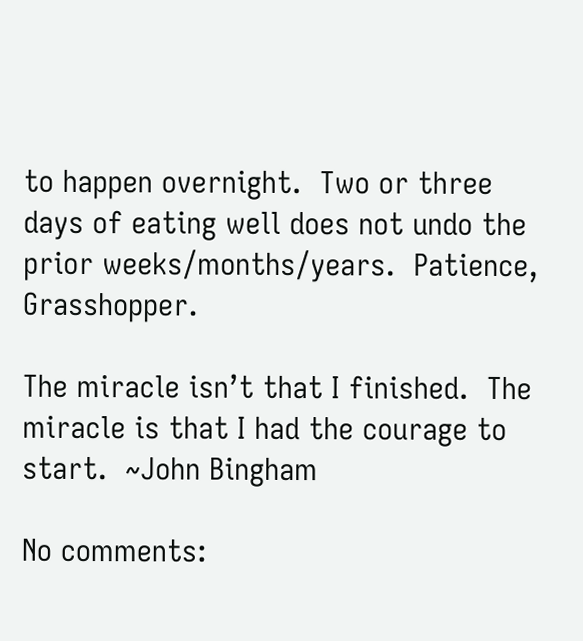to happen overnight.  Two or three days of eating well does not undo the prior weeks/months/years.  Patience, Grasshopper.

The miracle isn’t that I finished.  The miracle is that I had the courage to start.  ~John Bingham

No comments: